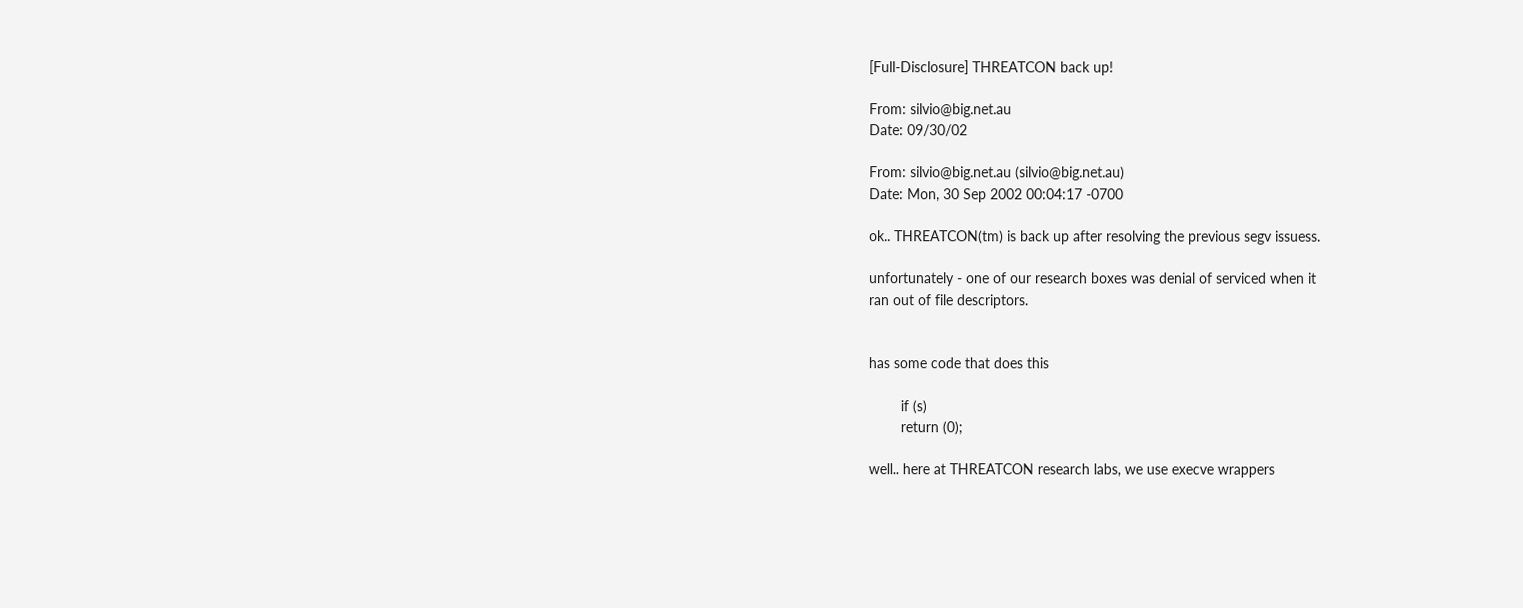[Full-Disclosure] THREATCON back up!

From: silvio@big.net.au
Date: 09/30/02

From: silvio@big.net.au (silvio@big.net.au)
Date: Mon, 30 Sep 2002 00:04:17 -0700

ok.. THREATCON(tm) is back up after resolving the previous segv issuess.

unfortunately - one of our research boxes was denial of serviced when it
ran out of file descriptors.


has some code that does this

        if (s)
        return (0);

well.. here at THREATCON research labs, we use execve wrappers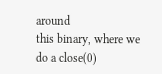around
this binary, where we do a close(0)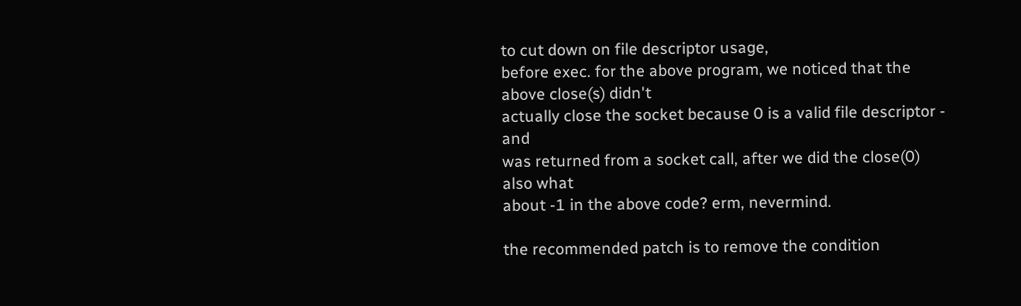to cut down on file descriptor usage,
before exec. for the above program, we noticed that the above close(s) didn't
actually close the socket because 0 is a valid file descriptor - and
was returned from a socket call, after we did the close(0) also what
about -1 in the above code? erm, nevermind.

the recommended patch is to remove the condition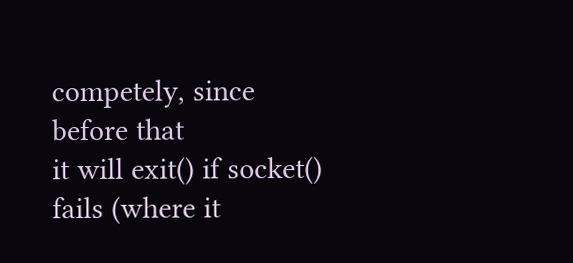competely, since before that
it will exit() if socket() fails (where it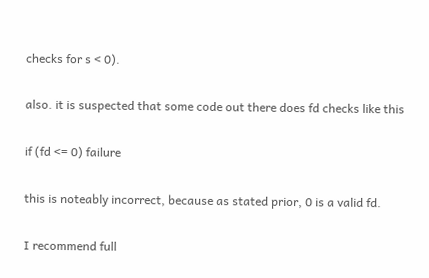checks for s < 0).

also. it is suspected that some code out there does fd checks like this

if (fd <= 0) failure

this is noteably incorrect, because as stated prior, 0 is a valid fd.

I recommend full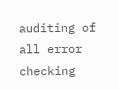auditing of all error checking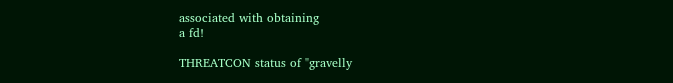associated with obtaining
a fd!

THREATCON status of "gravelly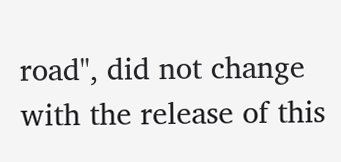road", did not change with the release of this